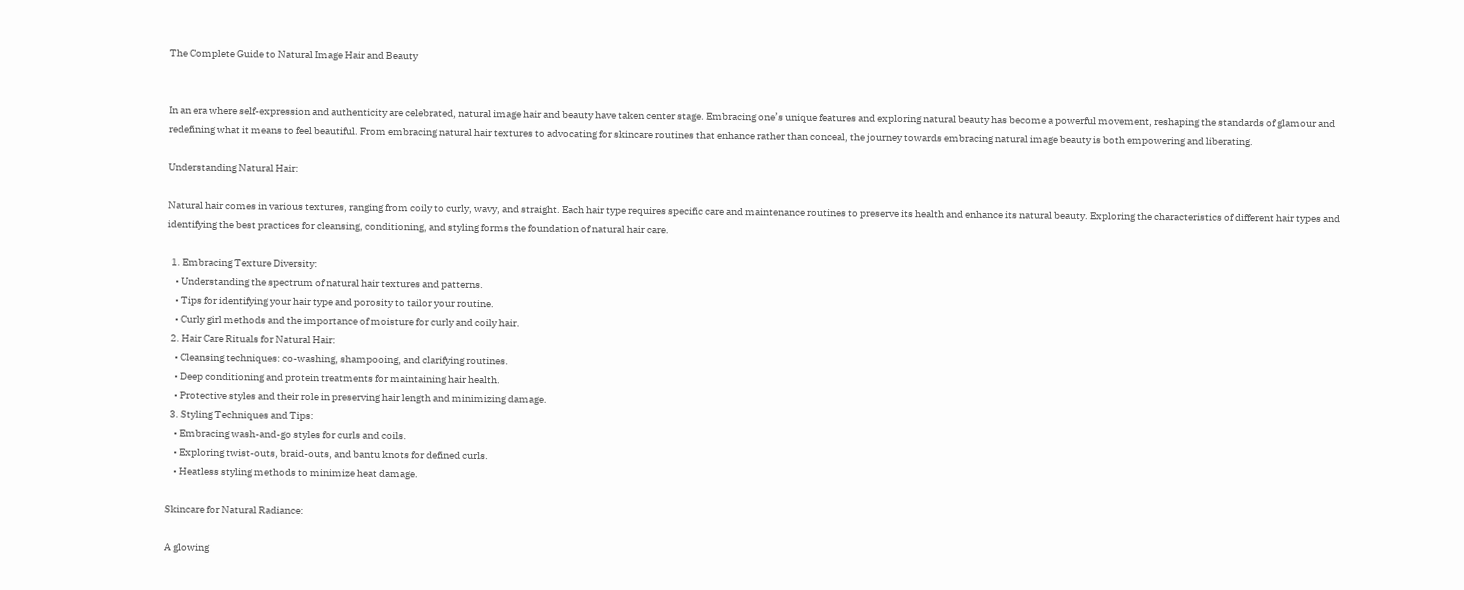The Complete Guide to Natural Image Hair and Beauty


In an era where self-expression and authenticity are celebrated, natural image hair and beauty have taken center stage. Embracing one’s unique features and exploring natural beauty has become a powerful movement, reshaping the standards of glamour and redefining what it means to feel beautiful. From embracing natural hair textures to advocating for skincare routines that enhance rather than conceal, the journey towards embracing natural image beauty is both empowering and liberating.

Understanding Natural Hair:

Natural hair comes in various textures, ranging from coily to curly, wavy, and straight. Each hair type requires specific care and maintenance routines to preserve its health and enhance its natural beauty. Exploring the characteristics of different hair types and identifying the best practices for cleansing, conditioning, and styling forms the foundation of natural hair care.

  1. Embracing Texture Diversity:
    • Understanding the spectrum of natural hair textures and patterns.
    • Tips for identifying your hair type and porosity to tailor your routine.
    • Curly girl methods and the importance of moisture for curly and coily hair.
  2. Hair Care Rituals for Natural Hair:
    • Cleansing techniques: co-washing, shampooing, and clarifying routines.
    • Deep conditioning and protein treatments for maintaining hair health.
    • Protective styles and their role in preserving hair length and minimizing damage.
  3. Styling Techniques and Tips:
    • Embracing wash-and-go styles for curls and coils.
    • Exploring twist-outs, braid-outs, and bantu knots for defined curls.
    • Heatless styling methods to minimize heat damage.

Skincare for Natural Radiance:

A glowing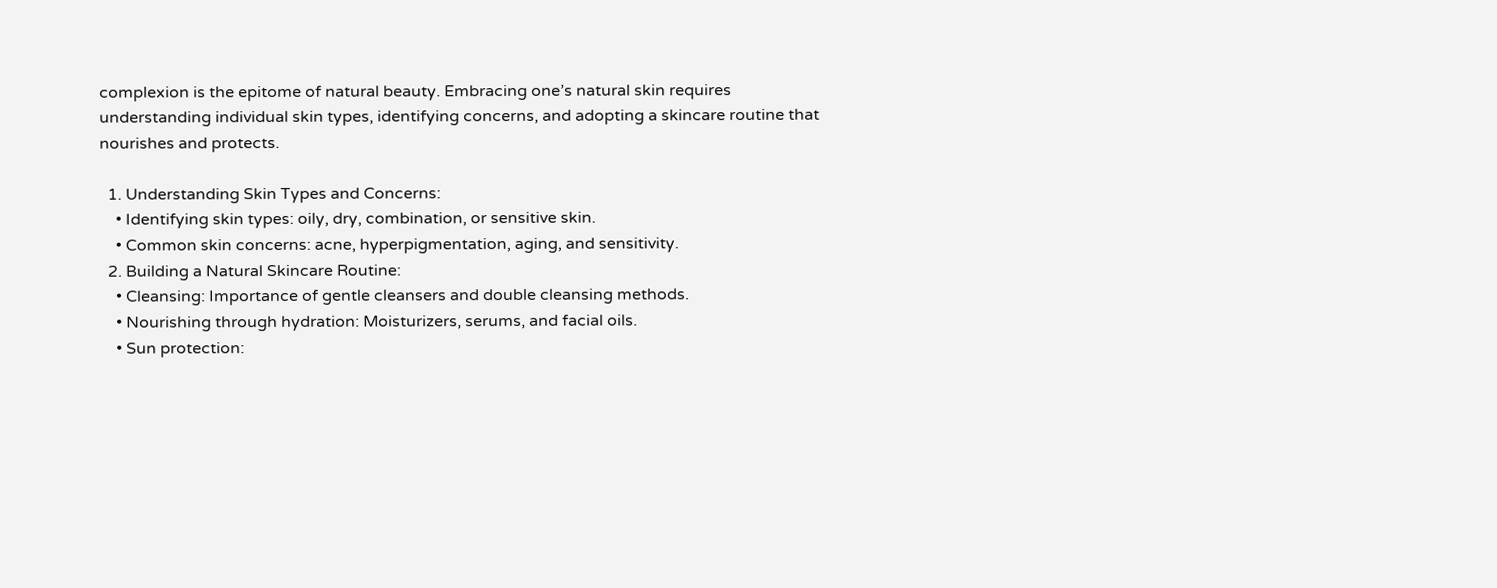complexion is the epitome of natural beauty. Embracing one’s natural skin requires understanding individual skin types, identifying concerns, and adopting a skincare routine that nourishes and protects.

  1. Understanding Skin Types and Concerns:
    • Identifying skin types: oily, dry, combination, or sensitive skin.
    • Common skin concerns: acne, hyperpigmentation, aging, and sensitivity.
  2. Building a Natural Skincare Routine:
    • Cleansing: Importance of gentle cleansers and double cleansing methods.
    • Nourishing through hydration: Moisturizers, serums, and facial oils.
    • Sun protection: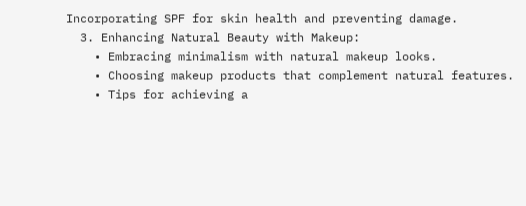Incorporating SPF for skin health and preventing damage.
  3. Enhancing Natural Beauty with Makeup:
    • Embracing minimalism with natural makeup looks.
    • Choosing makeup products that complement natural features.
    • Tips for achieving a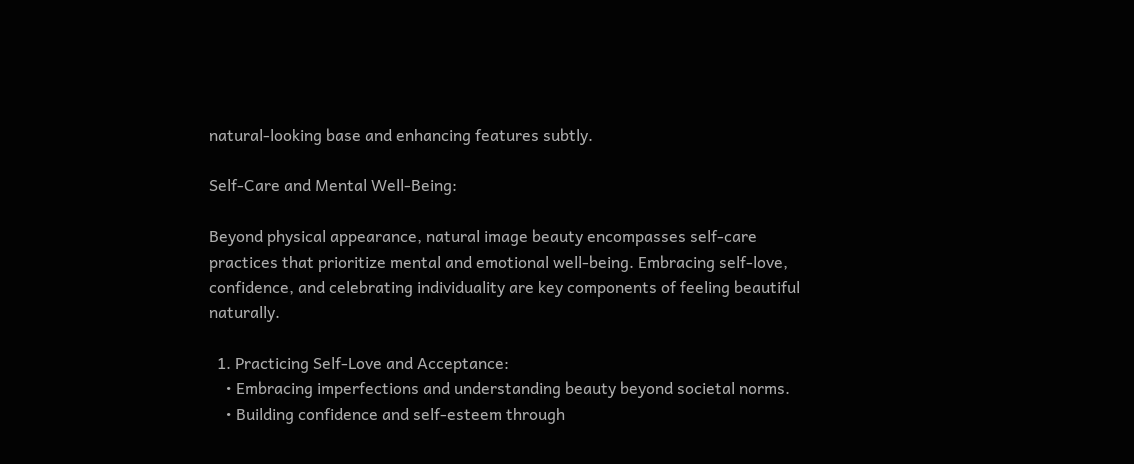natural-looking base and enhancing features subtly.

Self-Care and Mental Well-Being:

Beyond physical appearance, natural image beauty encompasses self-care practices that prioritize mental and emotional well-being. Embracing self-love, confidence, and celebrating individuality are key components of feeling beautiful naturally.

  1. Practicing Self-Love and Acceptance:
    • Embracing imperfections and understanding beauty beyond societal norms.
    • Building confidence and self-esteem through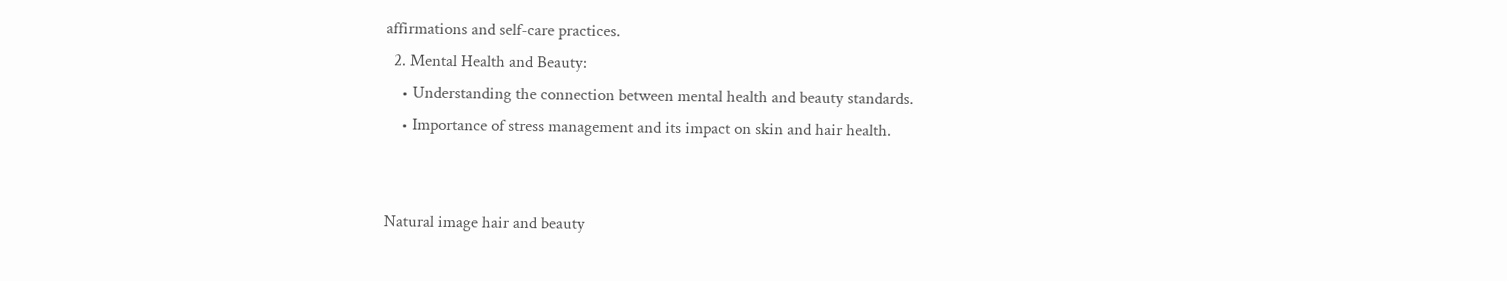affirmations and self-care practices.
  2. Mental Health and Beauty:
    • Understanding the connection between mental health and beauty standards.
    • Importance of stress management and its impact on skin and hair health.


Natural image hair and beauty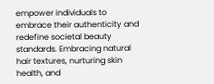empower individuals to embrace their authenticity and redefine societal beauty standards. Embracing natural hair textures, nurturing skin health, and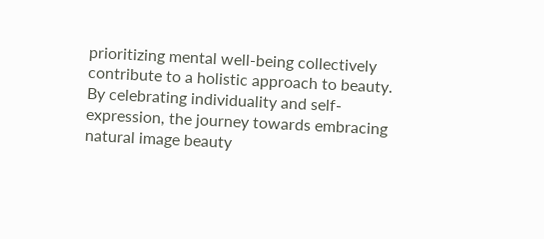prioritizing mental well-being collectively contribute to a holistic approach to beauty. By celebrating individuality and self-expression, the journey towards embracing natural image beauty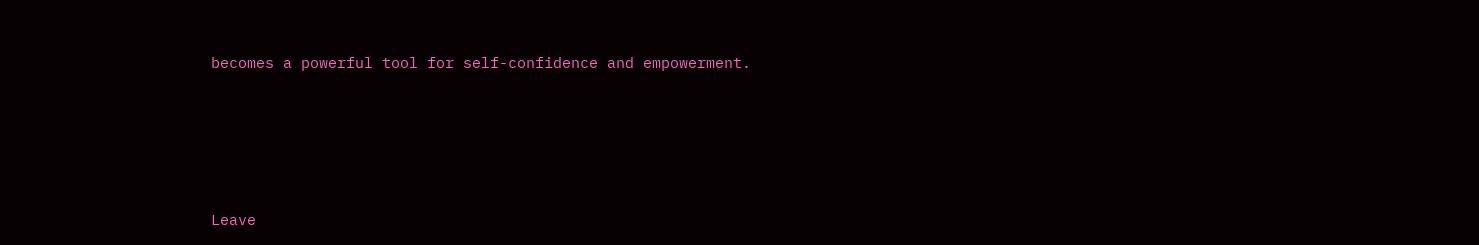becomes a powerful tool for self-confidence and empowerment.






Leave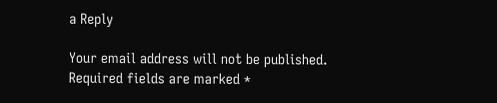a Reply

Your email address will not be published. Required fields are marked *